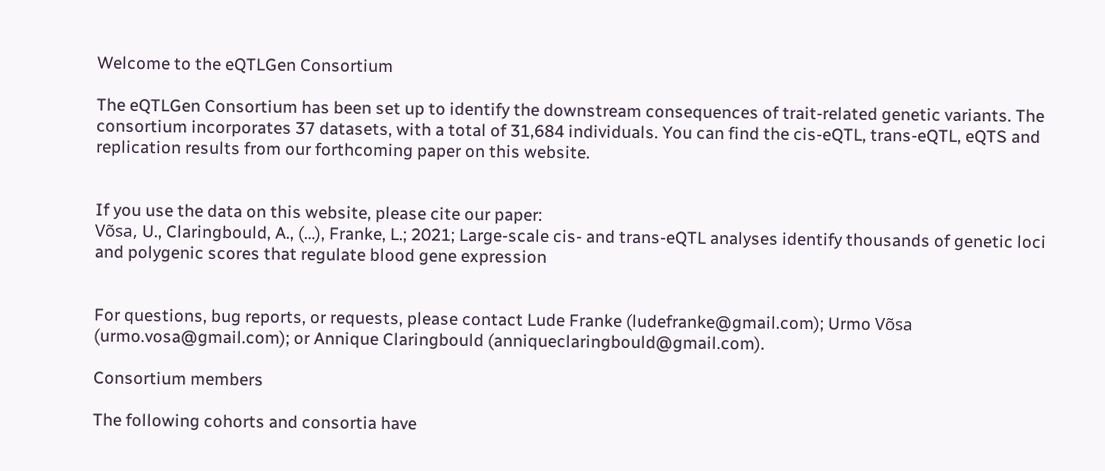Welcome to the eQTLGen Consortium

The eQTLGen Consortium has been set up to identify the downstream consequences of trait-related genetic variants. The consortium incorporates 37 datasets, with a total of 31,684 individuals. You can find the cis-eQTL, trans-eQTL, eQTS and replication results from our forthcoming paper on this website.


If you use the data on this website, please cite our paper:
Võsa, U., Claringbould, A., (…), Franke, L.; 2021; Large-scale cis- and trans-eQTL analyses identify thousands of genetic loci and polygenic scores that regulate blood gene expression


For questions, bug reports, or requests, please contact Lude Franke (ludefranke@gmail.com); Urmo Võsa (urmo.vosa@gmail.com); or Annique Claringbould (anniqueclaringbould@gmail.com).

Consortium members

The following cohorts and consortia have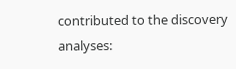contributed to the discovery analyses: